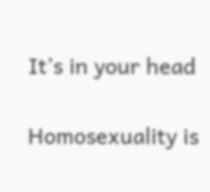It’s in your head

Homosexuality is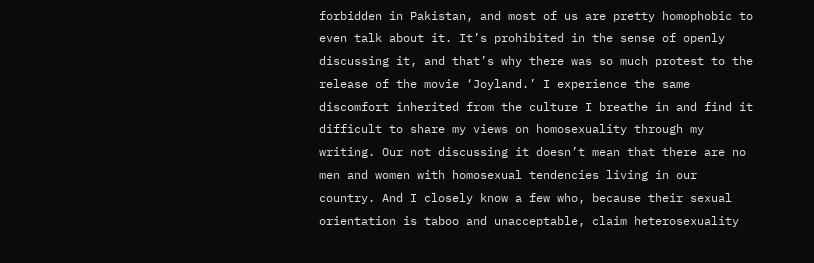forbidden in Pakistan, and most of us are pretty homophobic to even talk about it. It’s prohibited in the sense of openly discussing it, and that’s why there was so much protest to the release of the movie ‘Joyland.’ I experience the same discomfort inherited from the culture I breathe in and find it difficult to share my views on homosexuality through my writing. Our not discussing it doesn’t mean that there are no men and women with homosexual tendencies living in our country. And I closely know a few who, because their sexual orientation is taboo and unacceptable, claim heterosexuality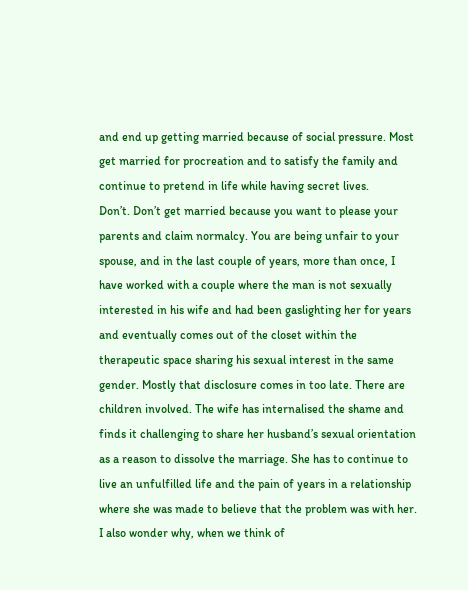and end up getting married because of social pressure. Most get married for procreation and to satisfy the family and continue to pretend in life while having secret lives.
Don’t. Don’t get married because you want to please your parents and claim normalcy. You are being unfair to your spouse, and in the last couple of years, more than once, I have worked with a couple where the man is not sexually interested in his wife and had been gaslighting her for years and eventually comes out of the closet within the therapeutic space sharing his sexual interest in the same gender. Mostly that disclosure comes in too late. There are children involved. The wife has internalised the shame and finds it challenging to share her husband’s sexual orientation as a reason to dissolve the marriage. She has to continue to live an unfulfilled life and the pain of years in a relationship where she was made to believe that the problem was with her.
I also wonder why, when we think of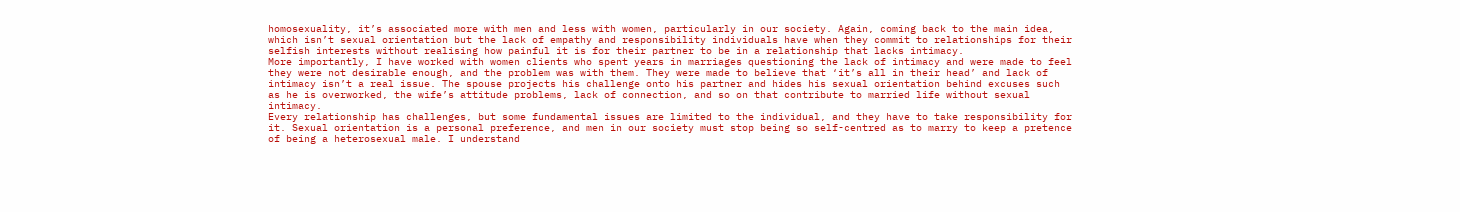homosexuality, it’s associated more with men and less with women, particularly in our society. Again, coming back to the main idea, which isn’t sexual orientation but the lack of empathy and responsibility individuals have when they commit to relationships for their selfish interests without realising how painful it is for their partner to be in a relationship that lacks intimacy.
More importantly, I have worked with women clients who spent years in marriages questioning the lack of intimacy and were made to feel they were not desirable enough, and the problem was with them. They were made to believe that ‘it’s all in their head’ and lack of intimacy isn’t a real issue. The spouse projects his challenge onto his partner and hides his sexual orientation behind excuses such as he is overworked, the wife’s attitude problems, lack of connection, and so on that contribute to married life without sexual intimacy.
Every relationship has challenges, but some fundamental issues are limited to the individual, and they have to take responsibility for it. Sexual orientation is a personal preference, and men in our society must stop being so self-centred as to marry to keep a pretence of being a heterosexual male. I understand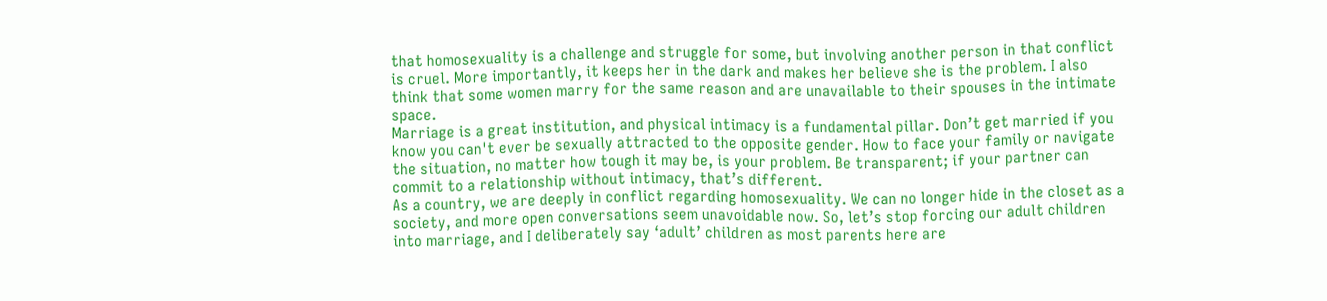that homosexuality is a challenge and struggle for some, but involving another person in that conflict is cruel. More importantly, it keeps her in the dark and makes her believe she is the problem. I also think that some women marry for the same reason and are unavailable to their spouses in the intimate space.
Marriage is a great institution, and physical intimacy is a fundamental pillar. Don’t get married if you know you can't ever be sexually attracted to the opposite gender. How to face your family or navigate the situation, no matter how tough it may be, is your problem. Be transparent; if your partner can commit to a relationship without intimacy, that’s different.
As a country, we are deeply in conflict regarding homosexuality. We can no longer hide in the closet as a society, and more open conversations seem unavoidable now. So, let’s stop forcing our adult children into marriage, and I deliberately say ‘adult’ children as most parents here are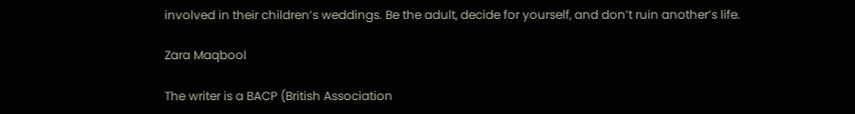involved in their children’s weddings. Be the adult, decide for yourself, and don’t ruin another’s life.

Zara Maqbool

The writer is a BACP (British Association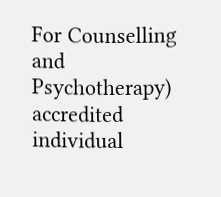For Counselling and Psychotherapy) accredited individual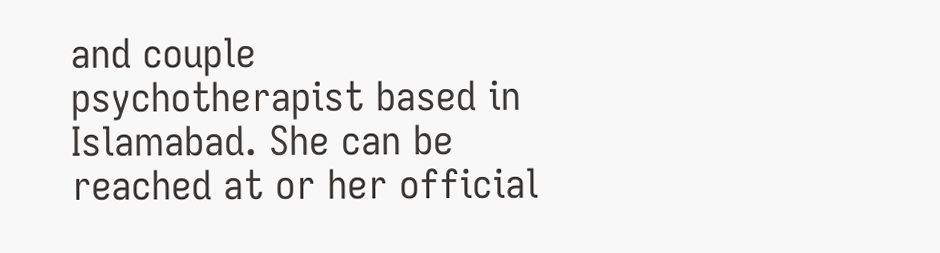and couple psychotherapist based in Islamabad. She can be reached at or her official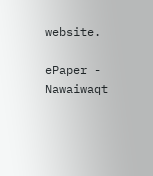website.

ePaper - Nawaiwaqt